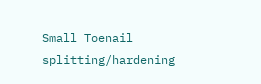Small Toenail splitting/hardening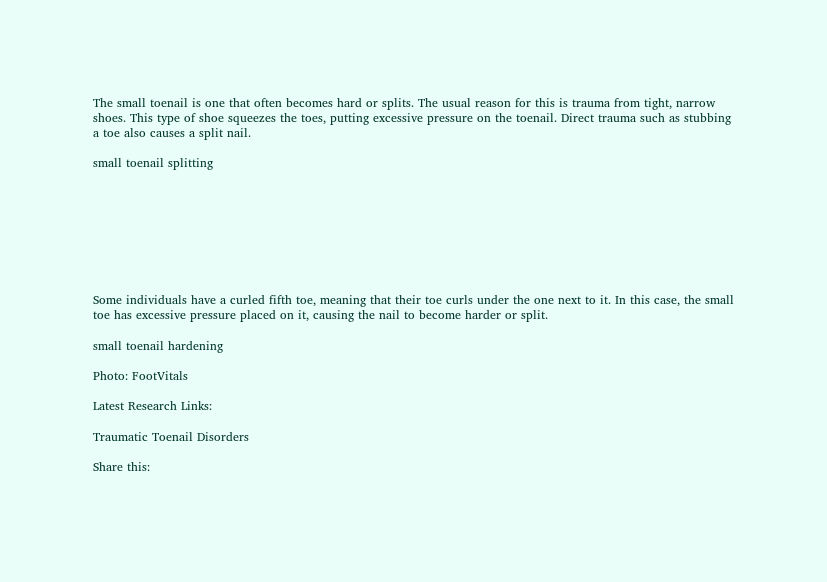The small toenail is one that often becomes hard or splits. The usual reason for this is trauma from tight, narrow shoes. This type of shoe squeezes the toes, putting excessive pressure on the toenail. Direct trauma such as stubbing a toe also causes a split nail.

small toenail splitting








Some individuals have a curled fifth toe, meaning that their toe curls under the one next to it. In this case, the small toe has excessive pressure placed on it, causing the nail to become harder or split.

small toenail hardening

Photo: FootVitals

Latest Research Links:

Traumatic Toenail Disorders

Share this: